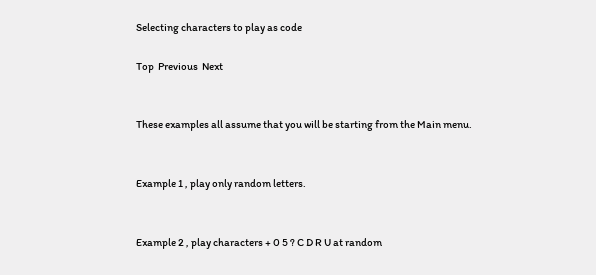Selecting characters to play as code

Top  Previous  Next


These examples all assume that you will be starting from the Main menu.


Example 1 , play only random letters.


Example 2 , play characters + 0 5 ? C D R U at random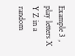Example 3 , play letters X Y Z in a random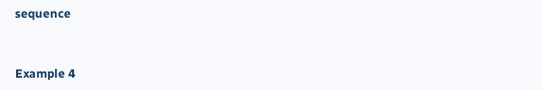sequence


Example 4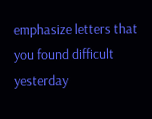emphasize letters that you found difficult yesterday